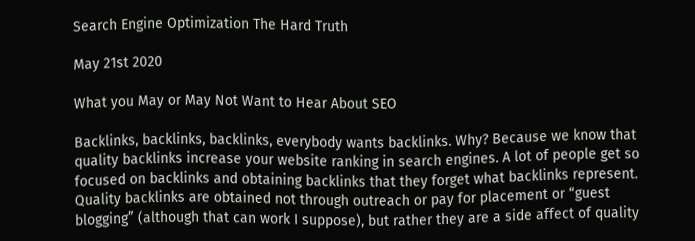Search Engine Optimization The Hard Truth

May 21st 2020

What you May or May Not Want to Hear About SEO

Backlinks, backlinks, backlinks, everybody wants backlinks. Why? Because we know that quality backlinks increase your website ranking in search engines. A lot of people get so focused on backlinks and obtaining backlinks that they forget what backlinks represent. Quality backlinks are obtained not through outreach or pay for placement or “guest blogging” (although that can work I suppose), but rather they are a side affect of quality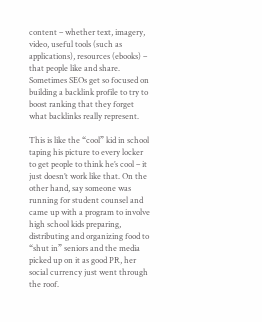content – whether text, imagery, video, useful tools (such as applications), resources (ebooks) – that people like and share. Sometimes SEOs get so focused on building a backlink profile to try to boost ranking that they forget what backlinks really represent.

This is like the “cool” kid in school taping his picture to every locker to get people to think he’s cool – it just doesn’t work like that. On the other hand, say someone was running for student counsel and came up with a program to involve high school kids preparing, distributing and organizing food to “shut in” seniors and the media picked up on it as good PR, her social currency just went through the roof.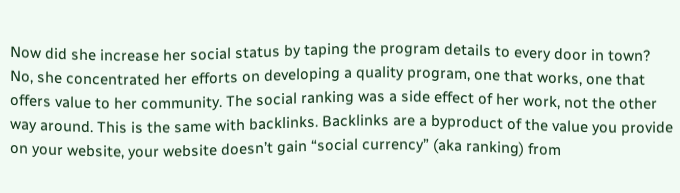Now did she increase her social status by taping the program details to every door in town? No, she concentrated her efforts on developing a quality program, one that works, one that offers value to her community. The social ranking was a side effect of her work, not the other way around. This is the same with backlinks. Backlinks are a byproduct of the value you provide on your website, your website doesn’t gain “social currency” (aka ranking) from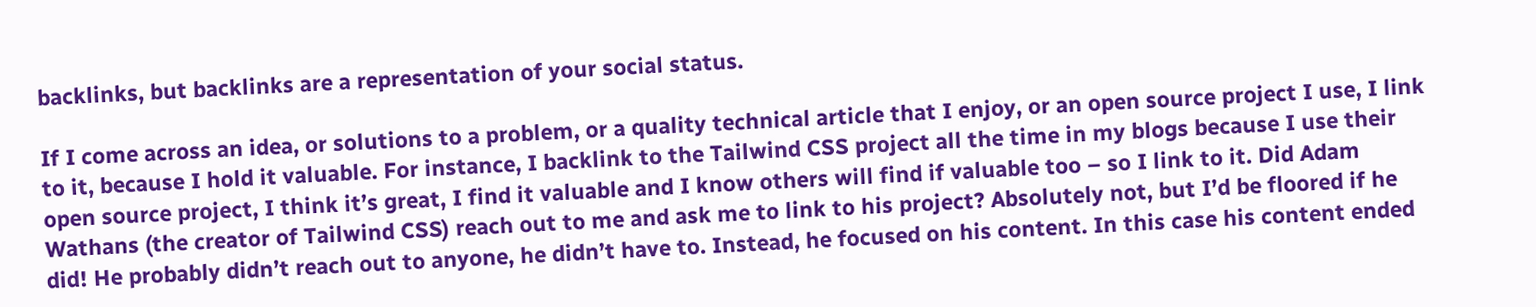backlinks, but backlinks are a representation of your social status.

If I come across an idea, or solutions to a problem, or a quality technical article that I enjoy, or an open source project I use, I link to it, because I hold it valuable. For instance, I backlink to the Tailwind CSS project all the time in my blogs because I use their open source project, I think it’s great, I find it valuable and I know others will find if valuable too – so I link to it. Did Adam Wathans (the creator of Tailwind CSS) reach out to me and ask me to link to his project? Absolutely not, but I’d be floored if he did! He probably didn’t reach out to anyone, he didn’t have to. Instead, he focused on his content. In this case his content ended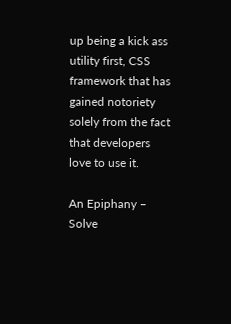up being a kick ass utility first, CSS framework that has gained notoriety solely from the fact that developers love to use it.

An Epiphany – Solve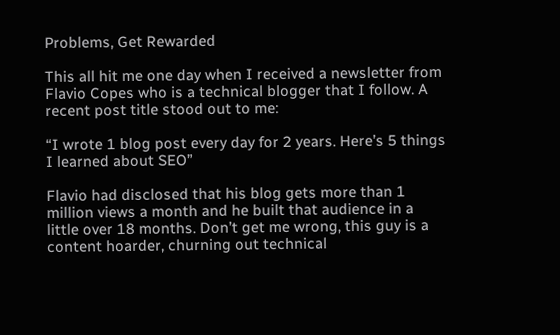Problems, Get Rewarded

This all hit me one day when I received a newsletter from Flavio Copes who is a technical blogger that I follow. A recent post title stood out to me:

“I wrote 1 blog post every day for 2 years. Here’s 5 things I learned about SEO”

Flavio had disclosed that his blog gets more than 1 million views a month and he built that audience in a little over 18 months. Don’t get me wrong, this guy is a content hoarder, churning out technical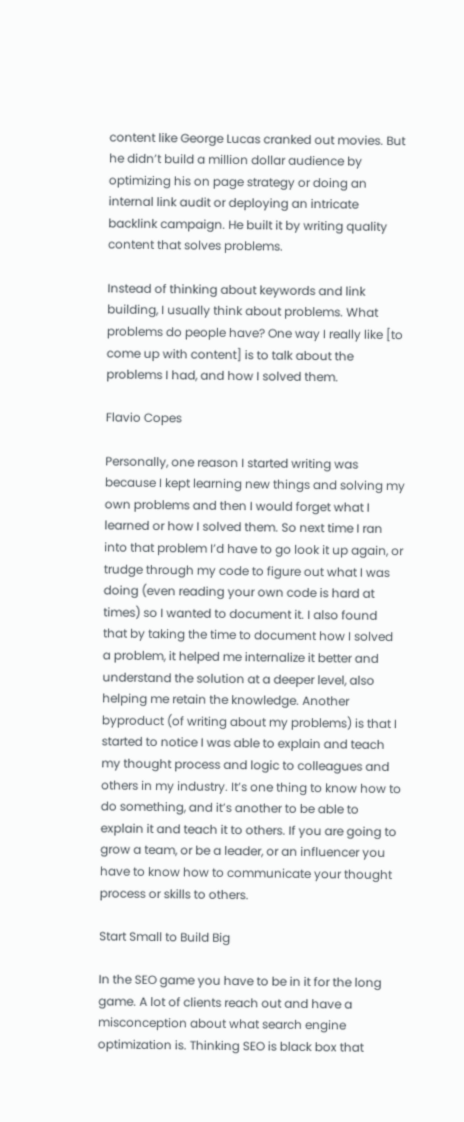content like George Lucas cranked out movies. But he didn’t build a million dollar audience by optimizing his on page strategy or doing an internal link audit or deploying an intricate backlink campaign. He built it by writing quality content that solves problems.

Instead of thinking about keywords and link building, I usually think about problems. What problems do people have? One way I really like [to come up with content] is to talk about the problems I had, and how I solved them.

Flavio Copes

Personally, one reason I started writing was because I kept learning new things and solving my own problems and then I would forget what I learned or how I solved them. So next time I ran into that problem I’d have to go look it up again, or trudge through my code to figure out what I was doing (even reading your own code is hard at times) so I wanted to document it. I also found that by taking the time to document how I solved a problem, it helped me internalize it better and understand the solution at a deeper level, also helping me retain the knowledge. Another byproduct (of writing about my problems) is that I started to notice I was able to explain and teach my thought process and logic to colleagues and others in my industry. It’s one thing to know how to do something, and it’s another to be able to explain it and teach it to others. If you are going to grow a team, or be a leader, or an influencer you have to know how to communicate your thought process or skills to others.

Start Small to Build Big

In the SEO game you have to be in it for the long game. A lot of clients reach out and have a misconception about what search engine optimization is. Thinking SEO is black box that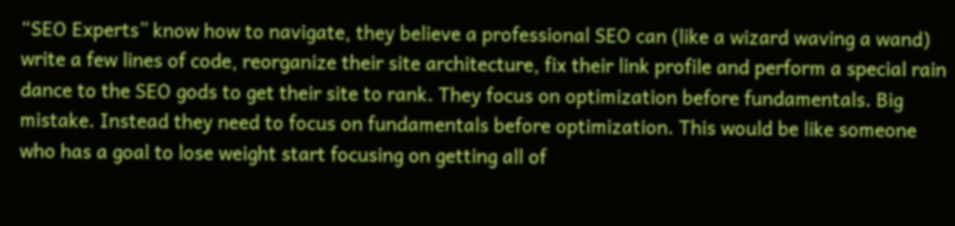“SEO Experts” know how to navigate, they believe a professional SEO can (like a wizard waving a wand) write a few lines of code, reorganize their site architecture, fix their link profile and perform a special rain dance to the SEO gods to get their site to rank. They focus on optimization before fundamentals. Big mistake. Instead they need to focus on fundamentals before optimization. This would be like someone who has a goal to lose weight start focusing on getting all of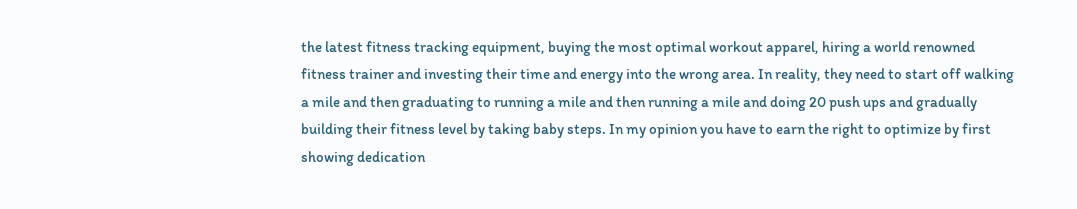the latest fitness tracking equipment, buying the most optimal workout apparel, hiring a world renowned fitness trainer and investing their time and energy into the wrong area. In reality, they need to start off walking a mile and then graduating to running a mile and then running a mile and doing 20 push ups and gradually building their fitness level by taking baby steps. In my opinion you have to earn the right to optimize by first showing dedication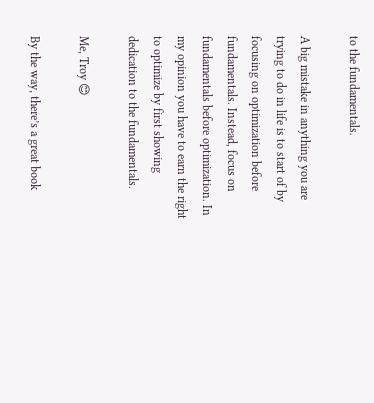to the fundamentals.

A big mistake in anything you are trying to do in life is to start of by focusing on optimization before fundamentals. Instead, focus on fundamentals before optimization. In my opinion you have to earn the right to optimize by first showing dedication to the fundamentals.

Me, Troy 😊

By the way, there’s a great book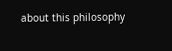about this philosophy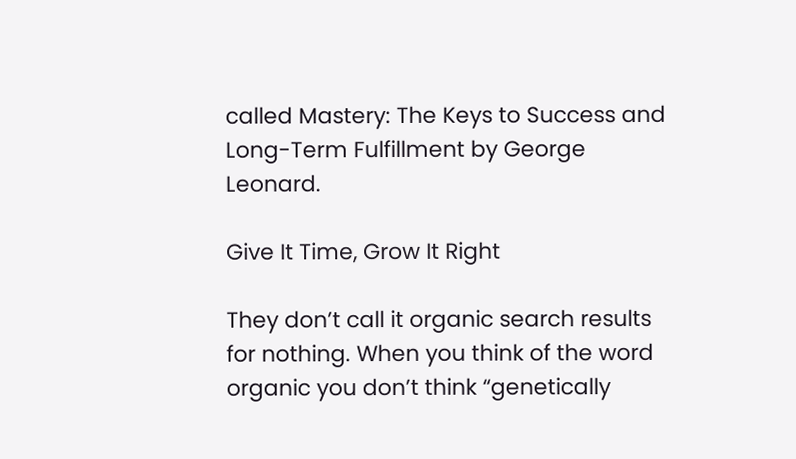called Mastery: The Keys to Success and Long-Term Fulfillment by George Leonard.

Give It Time, Grow It Right

They don’t call it organic search results for nothing. When you think of the word organic you don’t think “genetically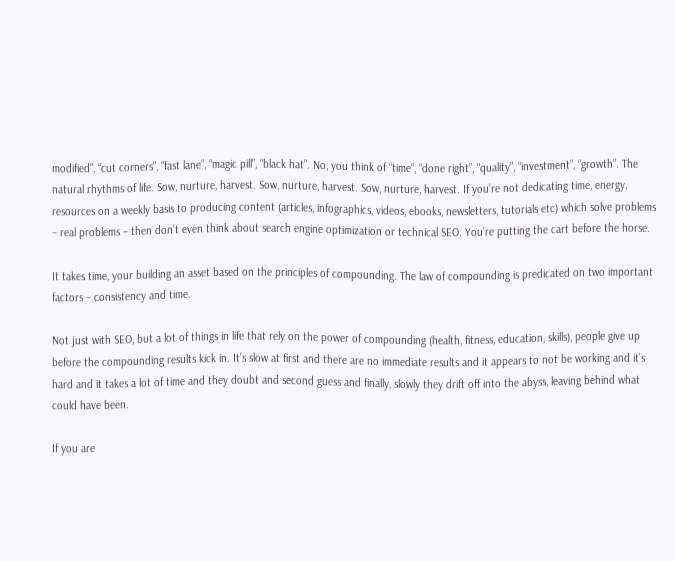modified”, “cut corners”, “fast lane”, “magic pill”, “black hat”. No, you think of “time”, “done right”, “quality”, “investment”, “growth”. The natural rhythms of life. Sow, nurture, harvest. Sow, nurture, harvest. Sow, nurture, harvest. If you’re not dedicating time, energy, resources on a weekly basis to producing content (articles, infographics, videos, ebooks, newsletters, tutorials etc) which solve problems – real problems – then don’t even think about search engine optimization or technical SEO. You’re putting the cart before the horse.

It takes time, your building an asset based on the principles of compounding. The law of compounding is predicated on two important factors – consistency and time.

Not just with SEO, but a lot of things in life that rely on the power of compounding (health, fitness, education, skills), people give up before the compounding results kick in. It’s slow at first and there are no immediate results and it appears to not be working and it’s hard and it takes a lot of time and they doubt and second guess and finally, slowly they drift off into the abyss, leaving behind what could have been.

If you are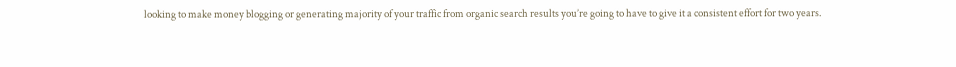looking to make money blogging or generating majority of your traffic from organic search results you’re going to have to give it a consistent effort for two years.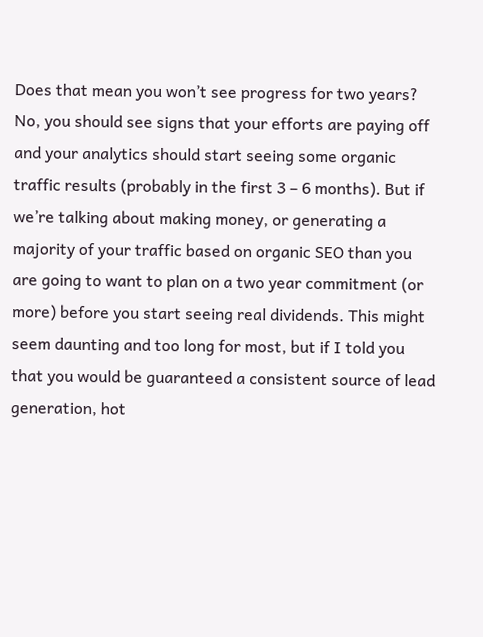Does that mean you won’t see progress for two years? No, you should see signs that your efforts are paying off and your analytics should start seeing some organic traffic results (probably in the first 3 – 6 months). But if we’re talking about making money, or generating a majority of your traffic based on organic SEO than you are going to want to plan on a two year commitment (or more) before you start seeing real dividends. This might seem daunting and too long for most, but if I told you that you would be guaranteed a consistent source of lead generation, hot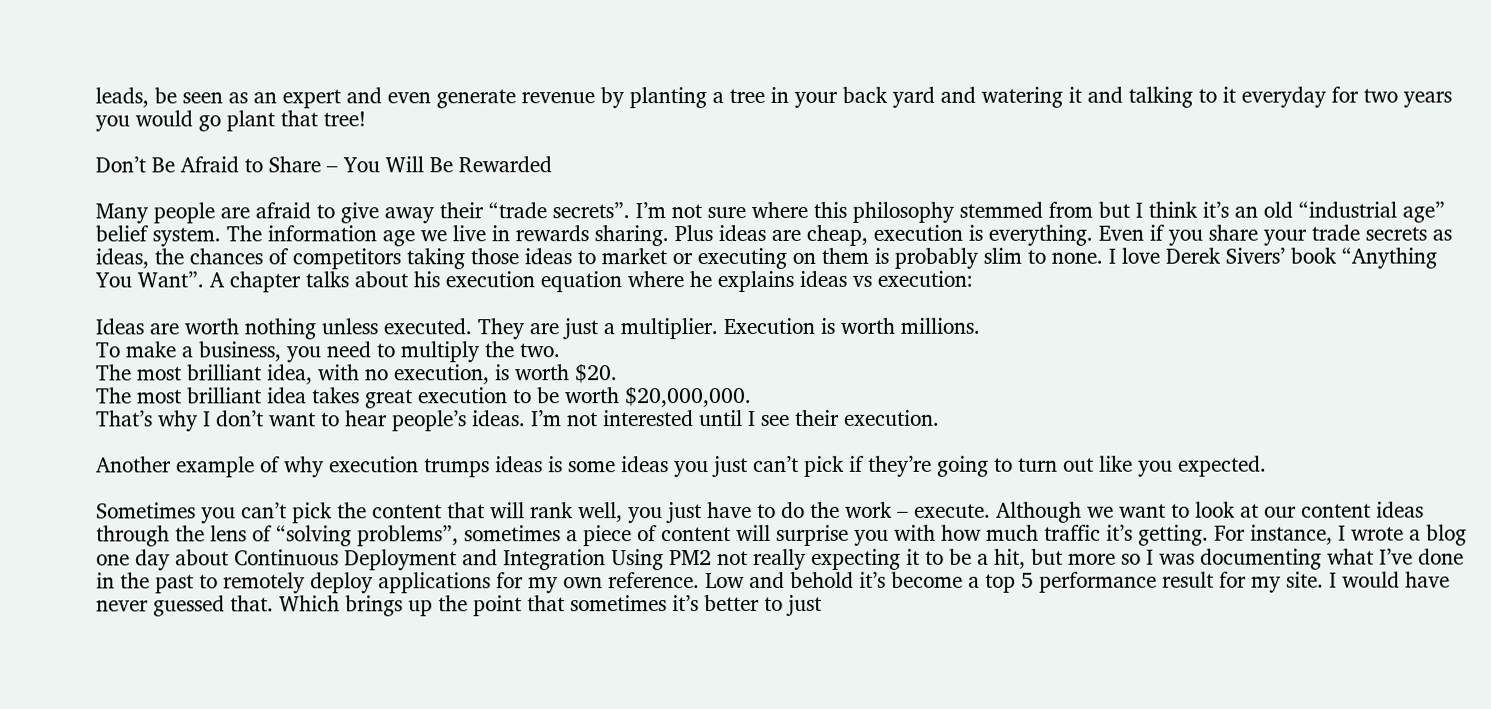leads, be seen as an expert and even generate revenue by planting a tree in your back yard and watering it and talking to it everyday for two years you would go plant that tree!

Don’t Be Afraid to Share – You Will Be Rewarded

Many people are afraid to give away their “trade secrets”. I’m not sure where this philosophy stemmed from but I think it’s an old “industrial age” belief system. The information age we live in rewards sharing. Plus ideas are cheap, execution is everything. Even if you share your trade secrets as ideas, the chances of competitors taking those ideas to market or executing on them is probably slim to none. I love Derek Sivers’ book “Anything You Want”. A chapter talks about his execution equation where he explains ideas vs execution:

Ideas are worth nothing unless executed. They are just a multiplier. Execution is worth millions.
To make a business, you need to multiply the two.
The most brilliant idea, with no execution, is worth $20.
The most brilliant idea takes great execution to be worth $20,000,000.
That’s why I don’t want to hear people’s ideas. I’m not interested until I see their execution.

Another example of why execution trumps ideas is some ideas you just can’t pick if they’re going to turn out like you expected.

Sometimes you can’t pick the content that will rank well, you just have to do the work – execute. Although we want to look at our content ideas through the lens of “solving problems”, sometimes a piece of content will surprise you with how much traffic it’s getting. For instance, I wrote a blog one day about Continuous Deployment and Integration Using PM2 not really expecting it to be a hit, but more so I was documenting what I’ve done in the past to remotely deploy applications for my own reference. Low and behold it’s become a top 5 performance result for my site. I would have never guessed that. Which brings up the point that sometimes it’s better to just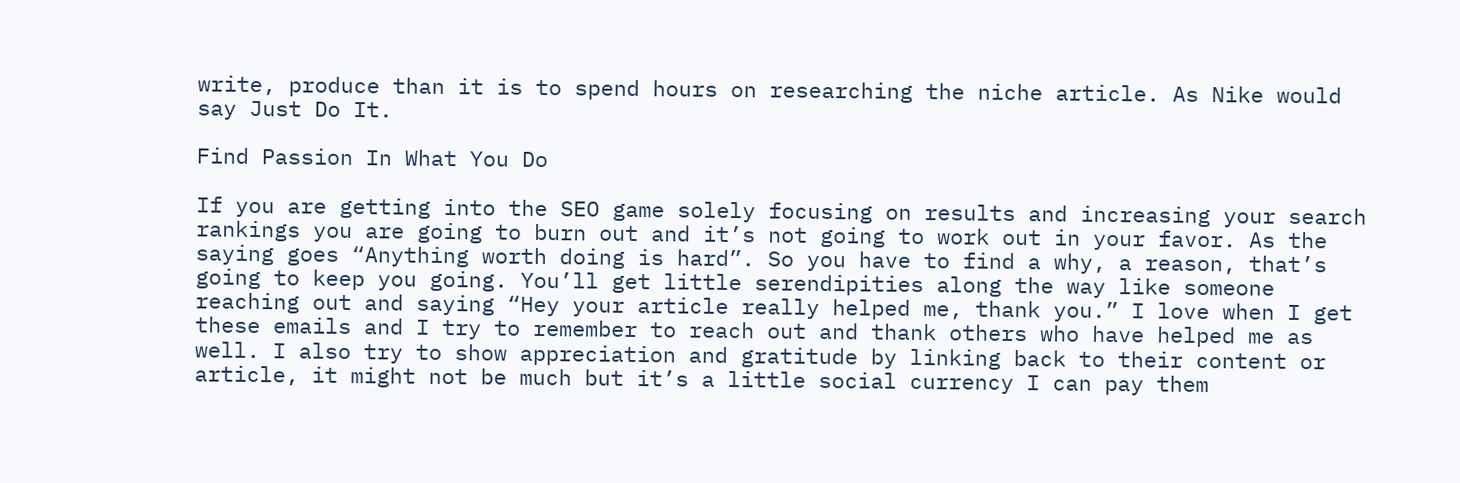write, produce than it is to spend hours on researching the niche article. As Nike would say Just Do It.

Find Passion In What You Do

If you are getting into the SEO game solely focusing on results and increasing your search rankings you are going to burn out and it’s not going to work out in your favor. As the saying goes “Anything worth doing is hard”. So you have to find a why, a reason, that’s going to keep you going. You’ll get little serendipities along the way like someone reaching out and saying “Hey your article really helped me, thank you.” I love when I get these emails and I try to remember to reach out and thank others who have helped me as well. I also try to show appreciation and gratitude by linking back to their content or article, it might not be much but it’s a little social currency I can pay them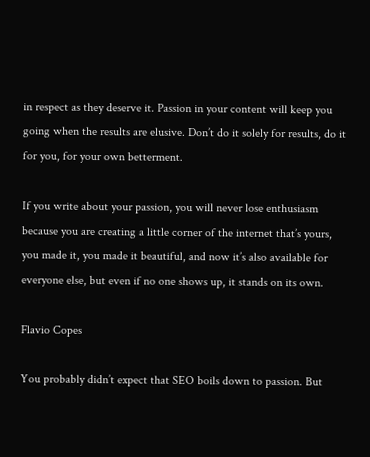in respect as they deserve it. Passion in your content will keep you going when the results are elusive. Don’t do it solely for results, do it for you, for your own betterment.

If you write about your passion, you will never lose enthusiasm because you are creating a little corner of the internet that’s yours, you made it, you made it beautiful, and now it’s also available for everyone else, but even if no one shows up, it stands on its own.

Flavio Copes

You probably didn’t expect that SEO boils down to passion. But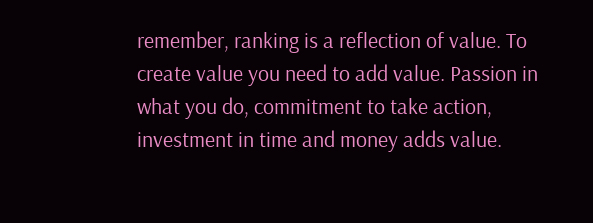remember, ranking is a reflection of value. To create value you need to add value. Passion in what you do, commitment to take action, investment in time and money adds value.